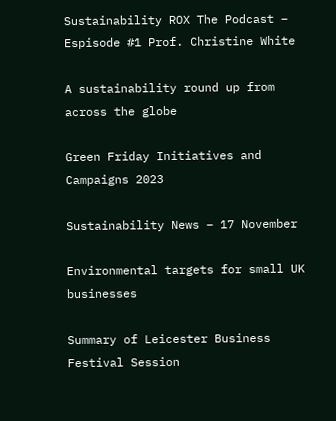Sustainability ROX The Podcast – Espisode #1 Prof. Christine White

A sustainability round up from across the globe

Green Friday Initiatives and Campaigns 2023

Sustainability News – 17 November

Environmental targets for small UK businesses

Summary of Leicester Business Festival Session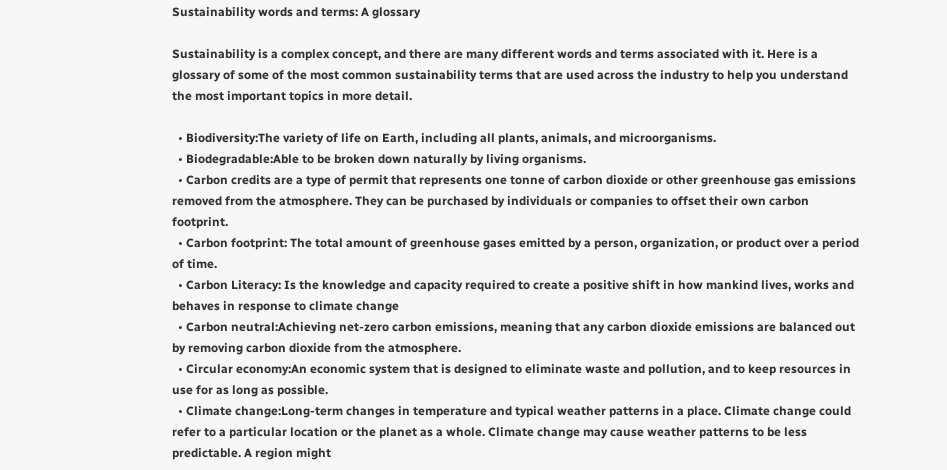Sustainability words and terms: A glossary

Sustainability is a complex concept, and there are many different words and terms associated with it. Here is a glossary of some of the most common sustainability terms that are used across the industry to help you understand the most important topics in more detail.

  • Biodiversity:The variety of life on Earth, including all plants, animals, and microorganisms.
  • Biodegradable:Able to be broken down naturally by living organisms.
  • Carbon credits are a type of permit that represents one tonne of carbon dioxide or other greenhouse gas emissions removed from the atmosphere. They can be purchased by individuals or companies to offset their own carbon footprint.
  • Carbon footprint: The total amount of greenhouse gases emitted by a person, organization, or product over a period of time.
  • Carbon Literacy: Is the knowledge and capacity required to create a positive shift in how mankind lives, works and behaves in response to climate change
  • Carbon neutral:Achieving net-zero carbon emissions, meaning that any carbon dioxide emissions are balanced out by removing carbon dioxide from the atmosphere.
  • Circular economy:An economic system that is designed to eliminate waste and pollution, and to keep resources in use for as long as possible.
  • Climate change:Long-term changes in temperature and typical weather patterns in a place. Climate change could refer to a particular location or the planet as a whole. Climate change may cause weather patterns to be less predictable. A region might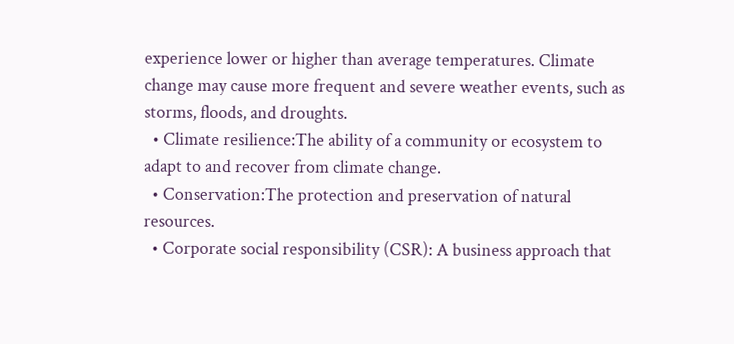experience lower or higher than average temperatures. Climate change may cause more frequent and severe weather events, such as storms, floods, and droughts.
  • Climate resilience:The ability of a community or ecosystem to adapt to and recover from climate change.
  • Conservation:The protection and preservation of natural resources.
  • Corporate social responsibility (CSR): A business approach that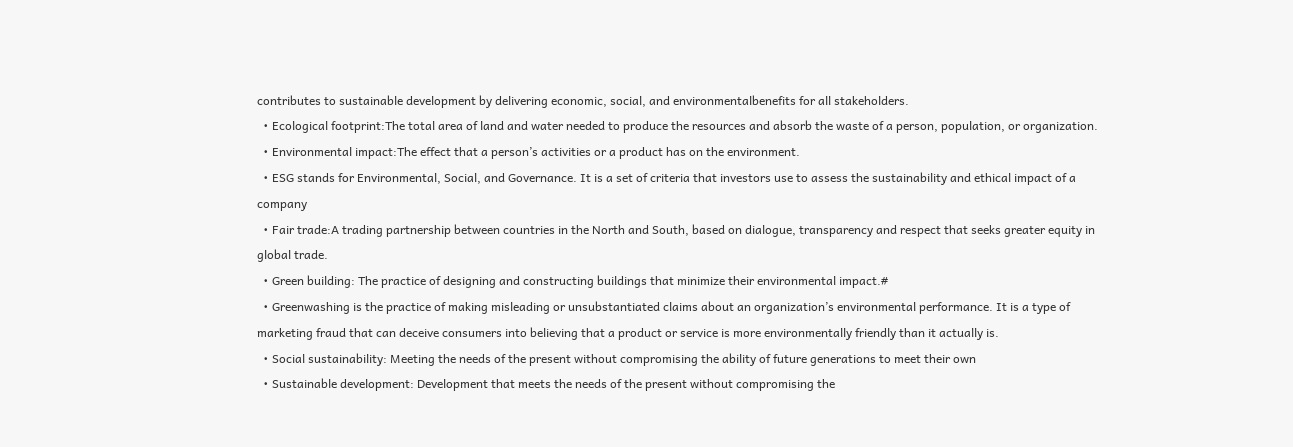contributes to sustainable development by delivering economic, social, and environmentalbenefits for all stakeholders.
  • Ecological footprint:The total area of land and water needed to produce the resources and absorb the waste of a person, population, or organization.
  • Environmental impact:The effect that a person’s activities or a product has on the environment.
  • ESG stands for Environmental, Social, and Governance. It is a set of criteria that investors use to assess the sustainability and ethical impact of a company
  • Fair trade:A trading partnership between countries in the North and South, based on dialogue, transparency and respect that seeks greater equity in global trade.
  • Green building: The practice of designing and constructing buildings that minimize their environmental impact.#
  • Greenwashing is the practice of making misleading or unsubstantiated claims about an organization’s environmental performance. It is a type of marketing fraud that can deceive consumers into believing that a product or service is more environmentally friendly than it actually is.
  • Social sustainability: Meeting the needs of the present without compromising the ability of future generations to meet their own
  • Sustainable development: Development that meets the needs of the present without compromising the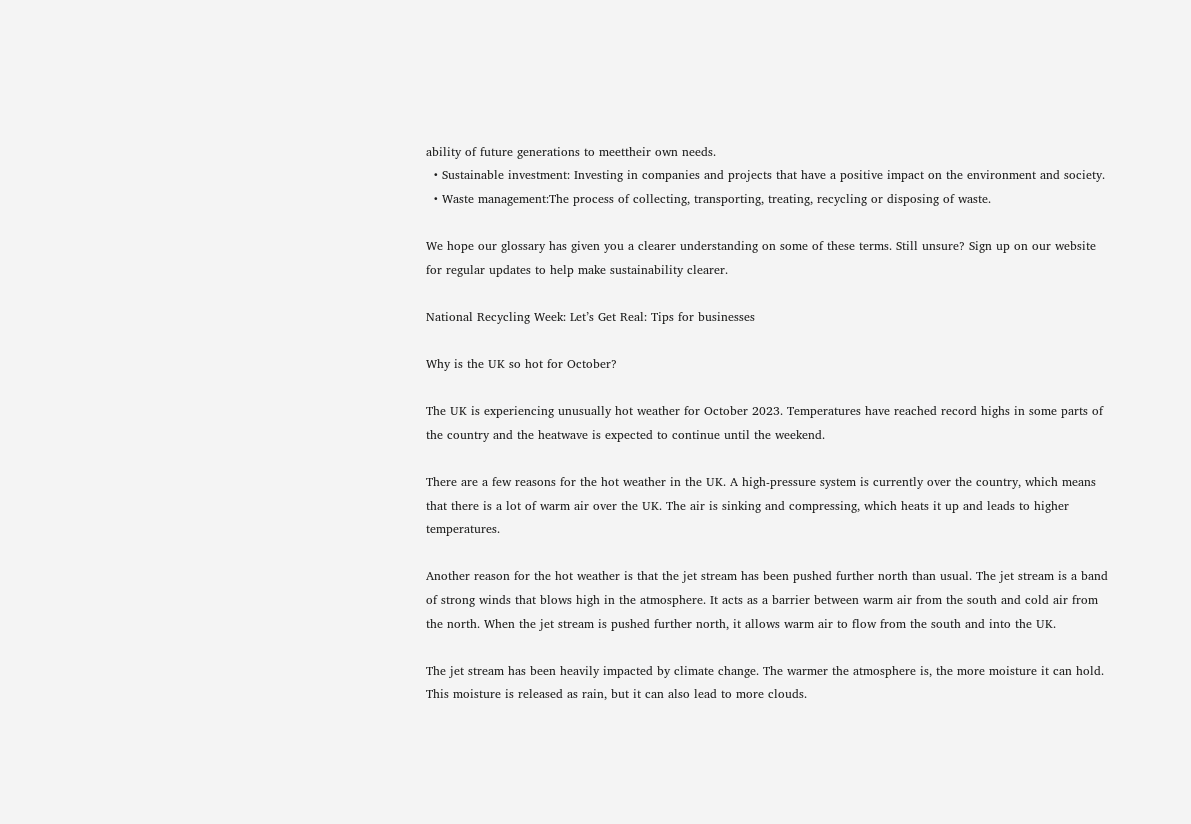ability of future generations to meettheir own needs.
  • Sustainable investment: Investing in companies and projects that have a positive impact on the environment and society.
  • Waste management:The process of collecting, transporting, treating, recycling or disposing of waste.

We hope our glossary has given you a clearer understanding on some of these terms. Still unsure? Sign up on our website for regular updates to help make sustainability clearer.

National Recycling Week: Let’s Get Real: Tips for businesses

Why is the UK so hot for October?

The UK is experiencing unusually hot weather for October 2023. Temperatures have reached record highs in some parts of the country and the heatwave is expected to continue until the weekend.

There are a few reasons for the hot weather in the UK. A high-pressure system is currently over the country, which means that there is a lot of warm air over the UK. The air is sinking and compressing, which heats it up and leads to higher temperatures.

Another reason for the hot weather is that the jet stream has been pushed further north than usual. The jet stream is a band of strong winds that blows high in the atmosphere. It acts as a barrier between warm air from the south and cold air from the north. When the jet stream is pushed further north, it allows warm air to flow from the south and into the UK.

The jet stream has been heavily impacted by climate change. The warmer the atmosphere is, the more moisture it can hold. This moisture is released as rain, but it can also lead to more clouds.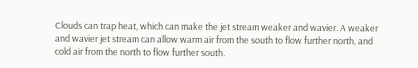Clouds can trap heat, which can make the jet stream weaker and wavier. A weaker and wavier jet stream can allow warm air from the south to flow further north, and cold air from the north to flow further south.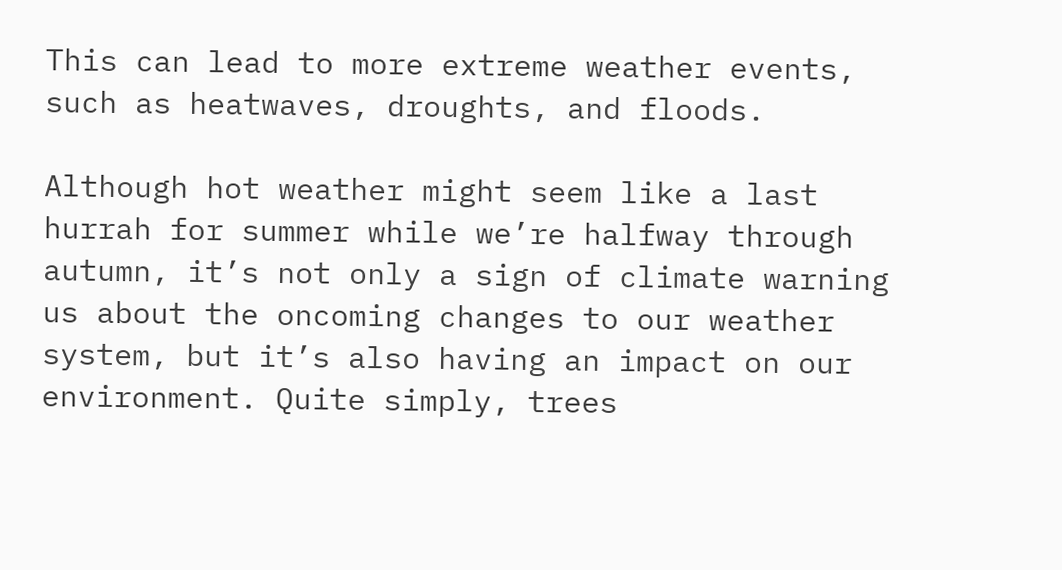This can lead to more extreme weather events, such as heatwaves, droughts, and floods.

Although hot weather might seem like a last hurrah for summer while we’re halfway through autumn, it’s not only a sign of climate warning us about the oncoming changes to our weather system, but it’s also having an impact on our environment. Quite simply, trees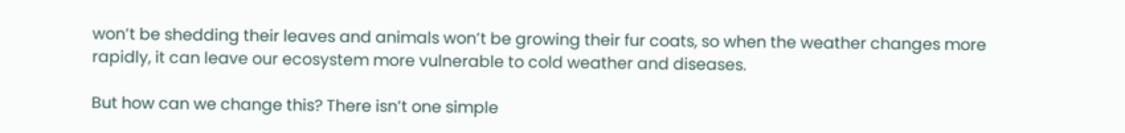won’t be shedding their leaves and animals won’t be growing their fur coats, so when the weather changes more rapidly, it can leave our ecosystem more vulnerable to cold weather and diseases.

But how can we change this? There isn’t one simple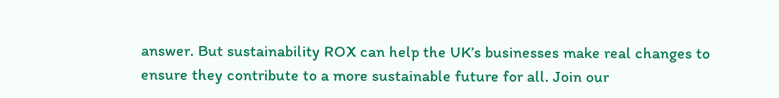answer. But sustainability ROX can help the UK’s businesses make real changes to ensure they contribute to a more sustainable future for all. Join our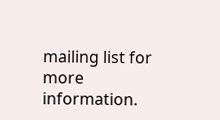mailing list for more information.